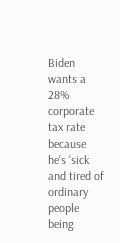Biden wants a 28% corporate tax rate because he’s ‘sick and tired of ordinary people being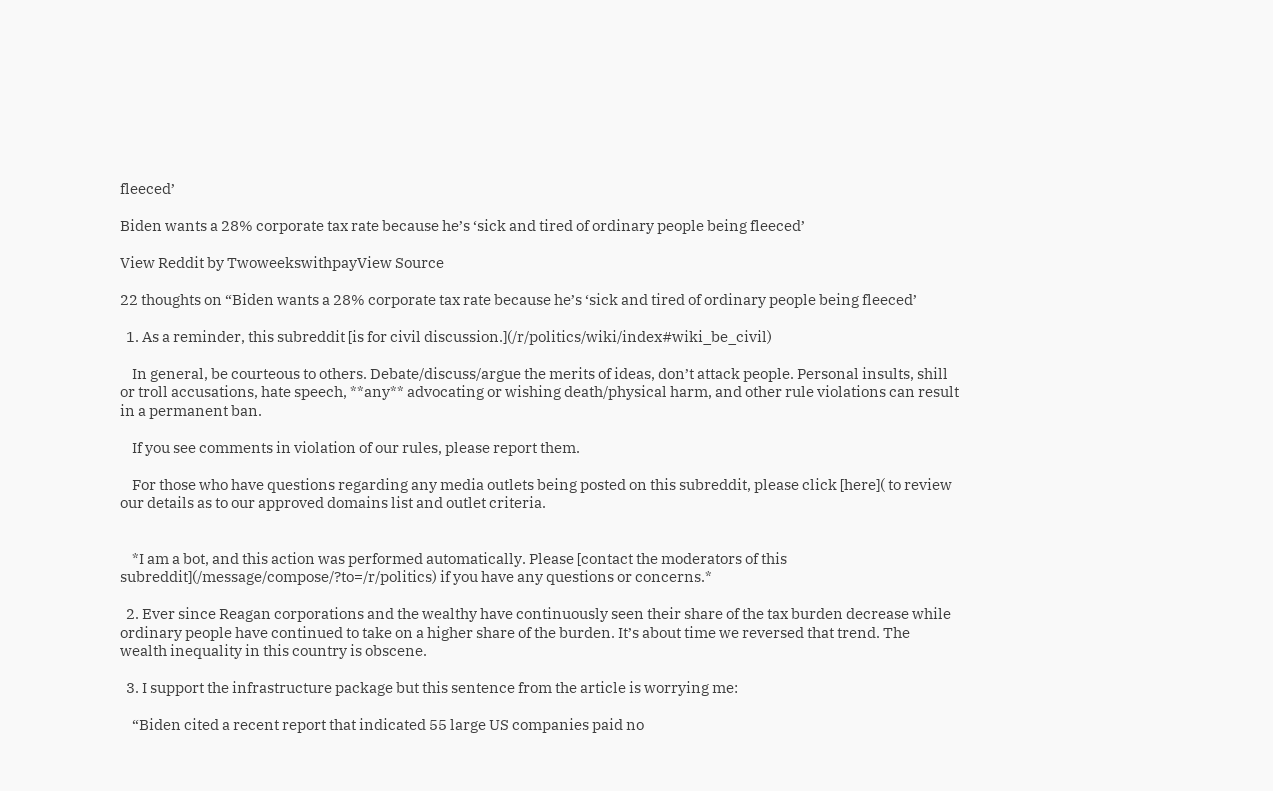fleeced’

Biden wants a 28% corporate tax rate because he’s ‘sick and tired of ordinary people being fleeced’

View Reddit by TwoweekswithpayView Source

22 thoughts on “Biden wants a 28% corporate tax rate because he’s ‘sick and tired of ordinary people being fleeced’

  1. As a reminder, this subreddit [is for civil discussion.](/r/politics/wiki/index#wiki_be_civil)

    In general, be courteous to others. Debate/discuss/argue the merits of ideas, don’t attack people. Personal insults, shill or troll accusations, hate speech, **any** advocating or wishing death/physical harm, and other rule violations can result in a permanent ban.

    If you see comments in violation of our rules, please report them.

    For those who have questions regarding any media outlets being posted on this subreddit, please click [here]( to review our details as to our approved domains list and outlet criteria.


    *I am a bot, and this action was performed automatically. Please [contact the moderators of this subreddit](/message/compose/?to=/r/politics) if you have any questions or concerns.*

  2. Ever since Reagan corporations and the wealthy have continuously seen their share of the tax burden decrease while ordinary people have continued to take on a higher share of the burden. It’s about time we reversed that trend. The wealth inequality in this country is obscene.

  3. I support the infrastructure package but this sentence from the article is worrying me:

    “Biden cited a recent report that indicated 55 large US companies paid no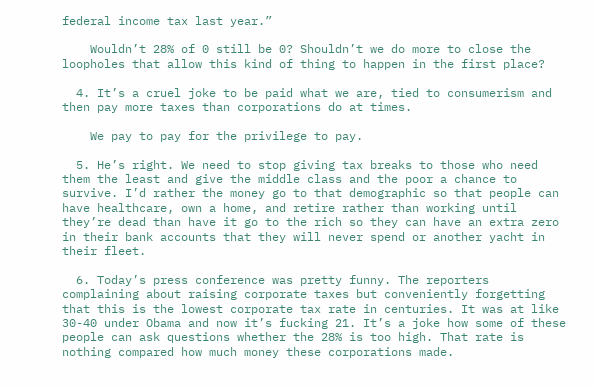federal income tax last year.”

    Wouldn’t 28% of 0 still be 0? Shouldn’t we do more to close the loopholes that allow this kind of thing to happen in the first place?

  4. It’s a cruel joke to be paid what we are, tied to consumerism and then pay more taxes than corporations do at times.

    We pay to pay for the privilege to pay.

  5. He’s right. We need to stop giving tax breaks to those who need them the least and give the middle class and the poor a chance to survive. I’d rather the money go to that demographic so that people can have healthcare, own a home, and retire rather than working until they’re dead than have it go to the rich so they can have an extra zero in their bank accounts that they will never spend or another yacht in their fleet.

  6. Today’s press conference was pretty funny. The reporters complaining about raising corporate taxes but conveniently forgetting that this is the lowest corporate tax rate in centuries. It was at like 30-40 under Obama and now it’s fucking 21. It’s a joke how some of these people can ask questions whether the 28% is too high. That rate is nothing compared how much money these corporations made.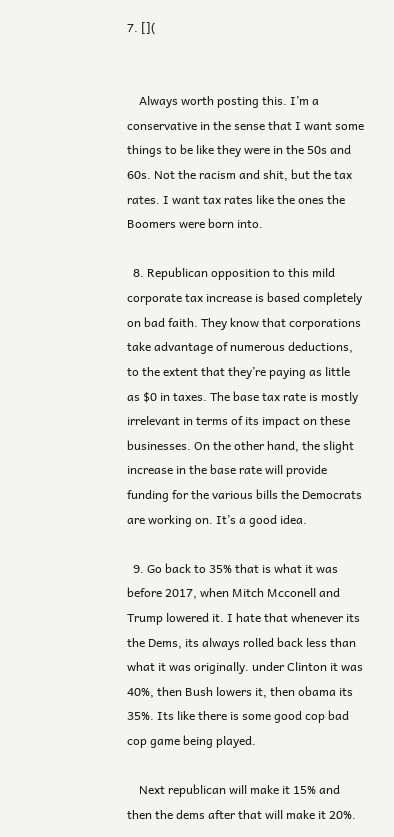7. [](


    Always worth posting this. I’m a conservative in the sense that I want some things to be like they were in the 50s and 60s. Not the racism and shit, but the tax rates. I want tax rates like the ones the Boomers were born into.

  8. Republican opposition to this mild corporate tax increase is based completely on bad faith. They know that corporations take advantage of numerous deductions, to the extent that they’re paying as little as $0 in taxes. The base tax rate is mostly irrelevant in terms of its impact on these businesses. On the other hand, the slight increase in the base rate will provide funding for the various bills the Democrats are working on. It’s a good idea.

  9. Go back to 35% that is what it was before 2017, when Mitch Mcconell and Trump lowered it. I hate that whenever its the Dems, its always rolled back less than what it was originally. under Clinton it was 40%, then Bush lowers it, then obama its 35%. Its like there is some good cop bad cop game being played.

    Next republican will make it 15% and then the dems after that will make it 20%.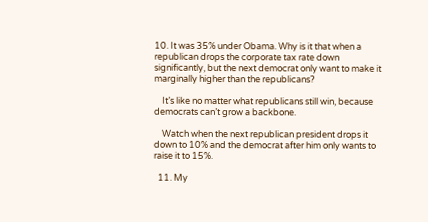10. It was 35% under Obama. Why is it that when a republican drops the corporate tax rate down significantly, but the next democrat only want to make it marginally higher than the republicans?

    It’s like no matter what republicans still win, because democrats can’t grow a backbone.

    Watch when the next republican president drops it down to 10% and the democrat after him only wants to raise it to 15%.

  11. My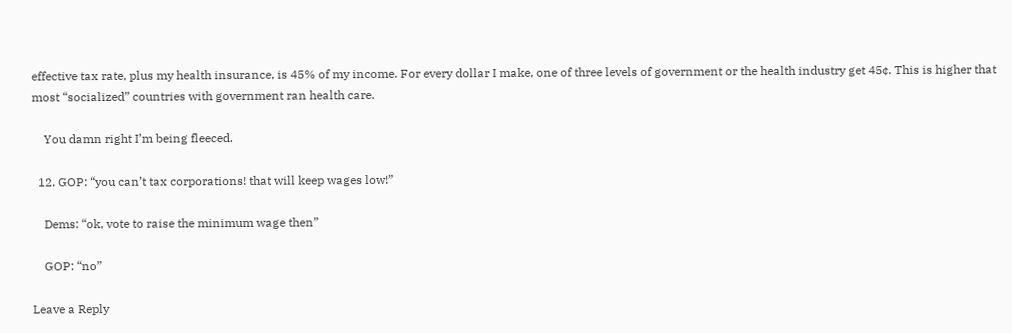effective tax rate, plus my health insurance, is 45% of my income. For every dollar I make, one of three levels of government or the health industry get 45¢. This is higher that most “socialized” countries with government ran health care.

    You damn right I’m being fleeced.

  12. GOP: “you can’t tax corporations! that will keep wages low!”

    Dems: “ok, vote to raise the minimum wage then”

    GOP: “no”

Leave a Reply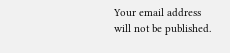Your email address will not be published.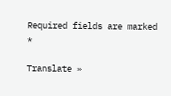Required fields are marked *

Translate »